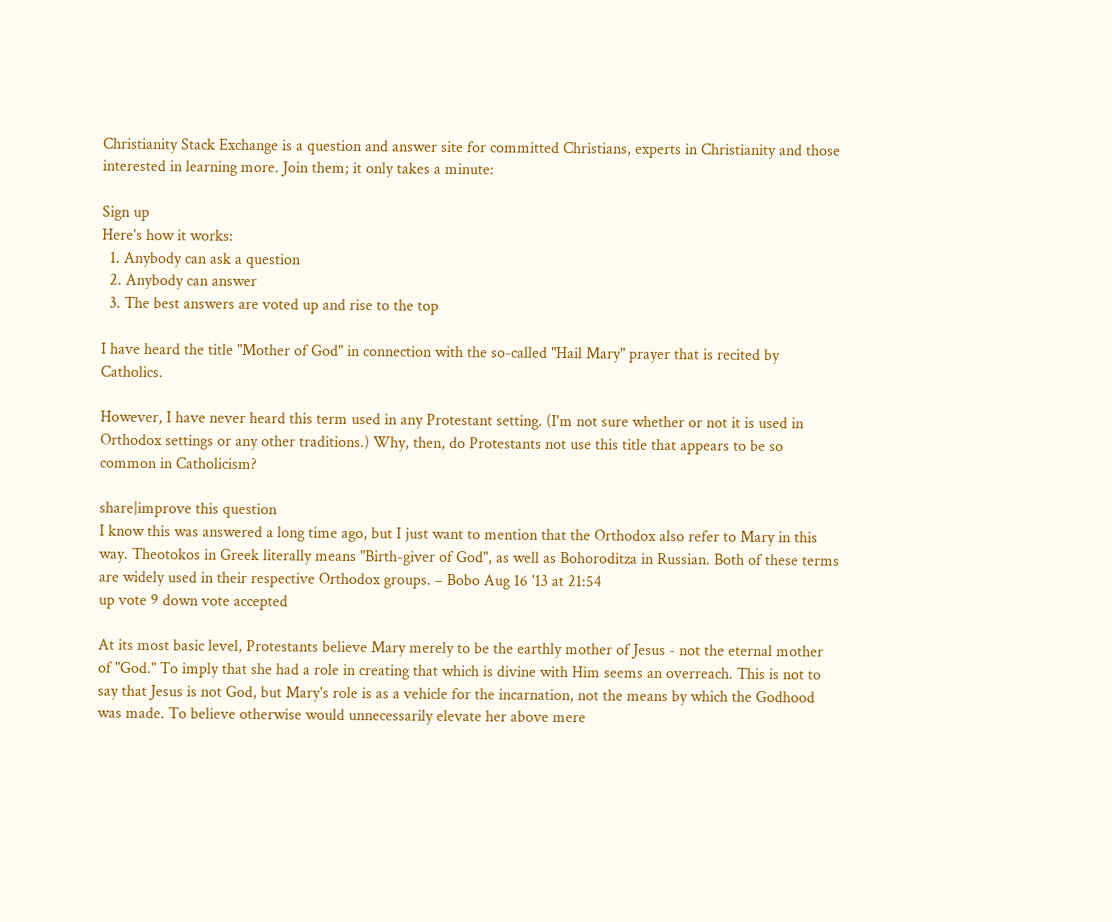Christianity Stack Exchange is a question and answer site for committed Christians, experts in Christianity and those interested in learning more. Join them; it only takes a minute:

Sign up
Here's how it works:
  1. Anybody can ask a question
  2. Anybody can answer
  3. The best answers are voted up and rise to the top

I have heard the title "Mother of God" in connection with the so-called "Hail Mary" prayer that is recited by Catholics.

However, I have never heard this term used in any Protestant setting. (I'm not sure whether or not it is used in Orthodox settings or any other traditions.) Why, then, do Protestants not use this title that appears to be so common in Catholicism?

share|improve this question
I know this was answered a long time ago, but I just want to mention that the Orthodox also refer to Mary in this way. Theotokos in Greek literally means "Birth-giver of God", as well as Bohoroditza in Russian. Both of these terms are widely used in their respective Orthodox groups. – Bobo Aug 16 '13 at 21:54
up vote 9 down vote accepted

At its most basic level, Protestants believe Mary merely to be the earthly mother of Jesus - not the eternal mother of "God." To imply that she had a role in creating that which is divine with Him seems an overreach. This is not to say that Jesus is not God, but Mary's role is as a vehicle for the incarnation, not the means by which the Godhood was made. To believe otherwise would unnecessarily elevate her above mere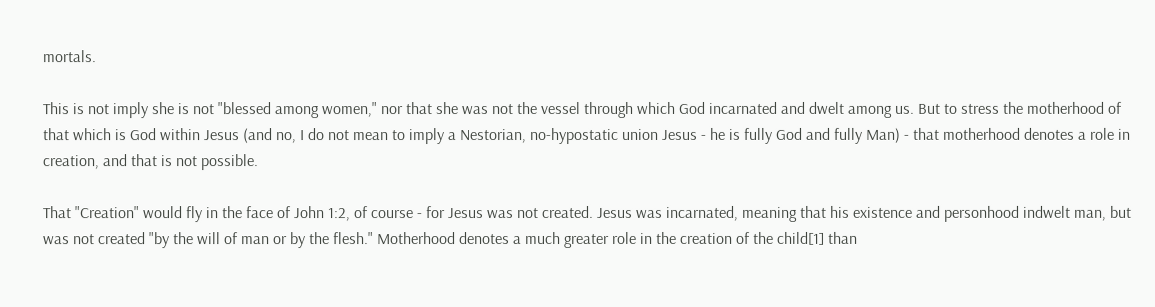mortals.

This is not imply she is not "blessed among women," nor that she was not the vessel through which God incarnated and dwelt among us. But to stress the motherhood of that which is God within Jesus (and no, I do not mean to imply a Nestorian, no-hypostatic union Jesus - he is fully God and fully Man) - that motherhood denotes a role in creation, and that is not possible.

That "Creation" would fly in the face of John 1:2, of course - for Jesus was not created. Jesus was incarnated, meaning that his existence and personhood indwelt man, but was not created "by the will of man or by the flesh." Motherhood denotes a much greater role in the creation of the child[1] than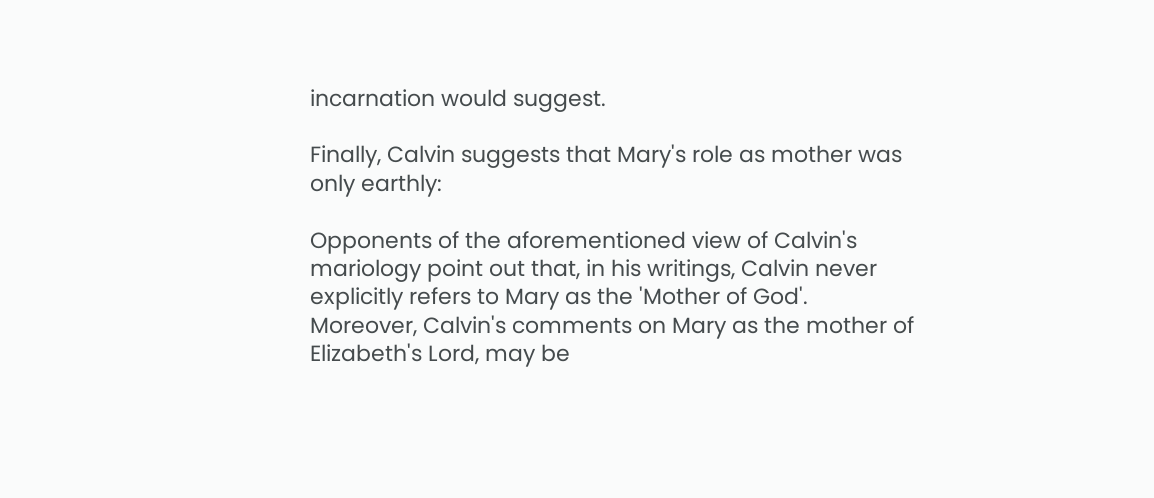incarnation would suggest.

Finally, Calvin suggests that Mary's role as mother was only earthly:

Opponents of the aforementioned view of Calvin's mariology point out that, in his writings, Calvin never explicitly refers to Mary as the 'Mother of God'. Moreover, Calvin's comments on Mary as the mother of Elizabeth's Lord, may be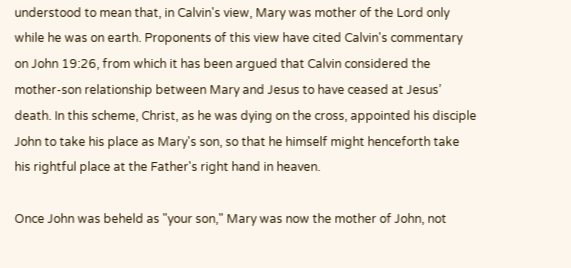understood to mean that, in Calvin's view, Mary was mother of the Lord only while he was on earth. Proponents of this view have cited Calvin's commentary on John 19:26, from which it has been argued that Calvin considered the mother-son relationship between Mary and Jesus to have ceased at Jesus’ death. In this scheme, Christ, as he was dying on the cross, appointed his disciple John to take his place as Mary's son, so that he himself might henceforth take his rightful place at the Father's right hand in heaven.

Once John was beheld as "your son," Mary was now the mother of John, not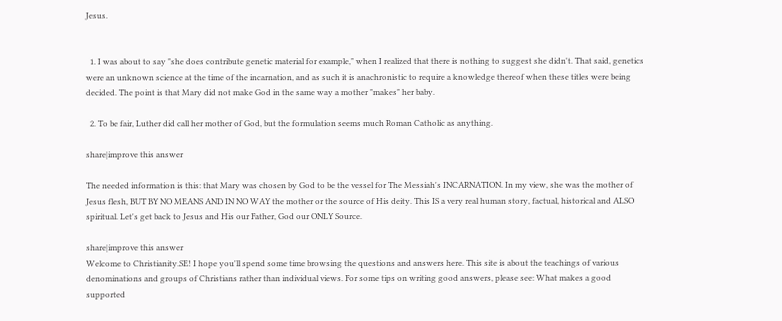Jesus.


  1. I was about to say "she does contribute genetic material for example," when I realized that there is nothing to suggest she didn't. That said, genetics were an unknown science at the time of the incarnation, and as such it is anachronistic to require a knowledge thereof when these titles were being decided. The point is that Mary did not make God in the same way a mother "makes" her baby.

  2. To be fair, Luther did call her mother of God, but the formulation seems much Roman Catholic as anything.

share|improve this answer

The needed information is this: that Mary was chosen by God to be the vessel for The Messiah's INCARNATION. In my view, she was the mother of Jesus flesh, BUT BY NO MEANS AND IN NO WAY the mother or the source of His deity. This IS a very real human story, factual, historical and ALSO spiritual. Let's get back to Jesus and His our Father, God our ONLY Source.

share|improve this answer
Welcome to Christianity.SE! I hope you'll spend some time browsing the questions and answers here. This site is about the teachings of various denominations and groups of Christians rather than individual views. For some tips on writing good answers, please see: What makes a good supported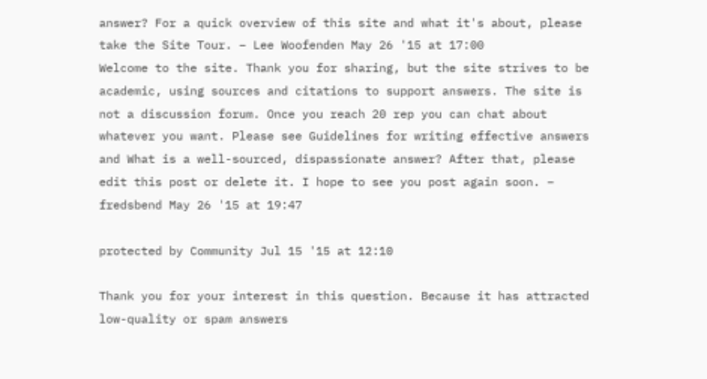answer? For a quick overview of this site and what it's about, please take the Site Tour. – Lee Woofenden May 26 '15 at 17:00
Welcome to the site. Thank you for sharing, but the site strives to be academic, using sources and citations to support answers. The site is not a discussion forum. Once you reach 20 rep you can chat about whatever you want. Please see Guidelines for writing effective answers and What is a well-sourced, dispassionate answer? After that, please edit this post or delete it. I hope to see you post again soon. – fredsbend May 26 '15 at 19:47

protected by Community Jul 15 '15 at 12:10

Thank you for your interest in this question. Because it has attracted low-quality or spam answers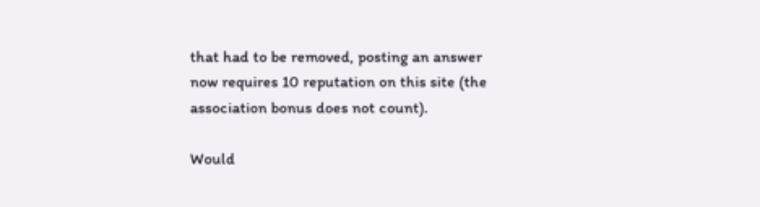that had to be removed, posting an answer now requires 10 reputation on this site (the association bonus does not count).

Would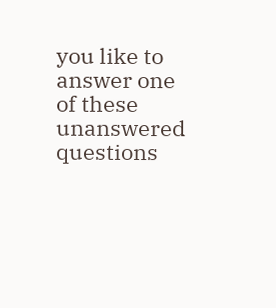you like to answer one of these unanswered questions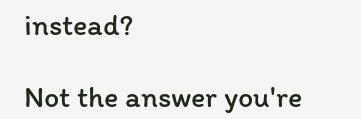instead?

Not the answer you're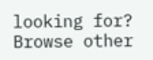looking for? Browse other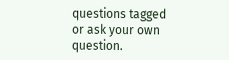questions tagged or ask your own question.